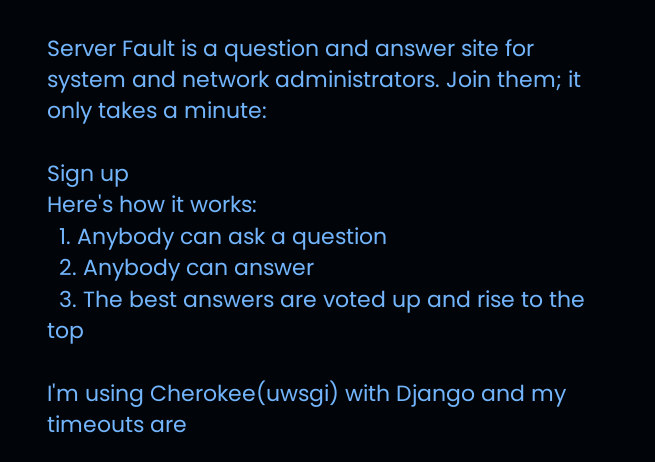Server Fault is a question and answer site for system and network administrators. Join them; it only takes a minute:

Sign up
Here's how it works:
  1. Anybody can ask a question
  2. Anybody can answer
  3. The best answers are voted up and rise to the top

I'm using Cherokee(uwsgi) with Django and my timeouts are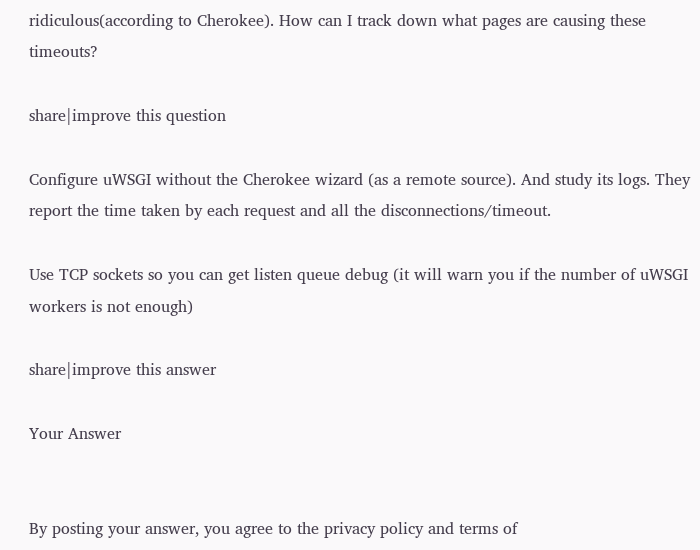ridiculous(according to Cherokee). How can I track down what pages are causing these timeouts?

share|improve this question

Configure uWSGI without the Cherokee wizard (as a remote source). And study its logs. They report the time taken by each request and all the disconnections/timeout.

Use TCP sockets so you can get listen queue debug (it will warn you if the number of uWSGI workers is not enough)

share|improve this answer

Your Answer


By posting your answer, you agree to the privacy policy and terms of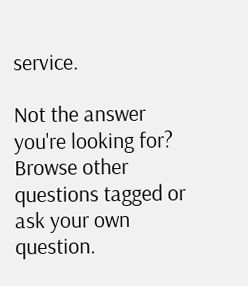service.

Not the answer you're looking for? Browse other questions tagged or ask your own question.